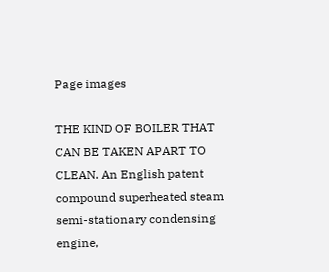Page images

THE KIND OF BOILER THAT CAN BE TAKEN APART TO CLEAN. An English patent compound superheated steam semi-stationary condensing engine,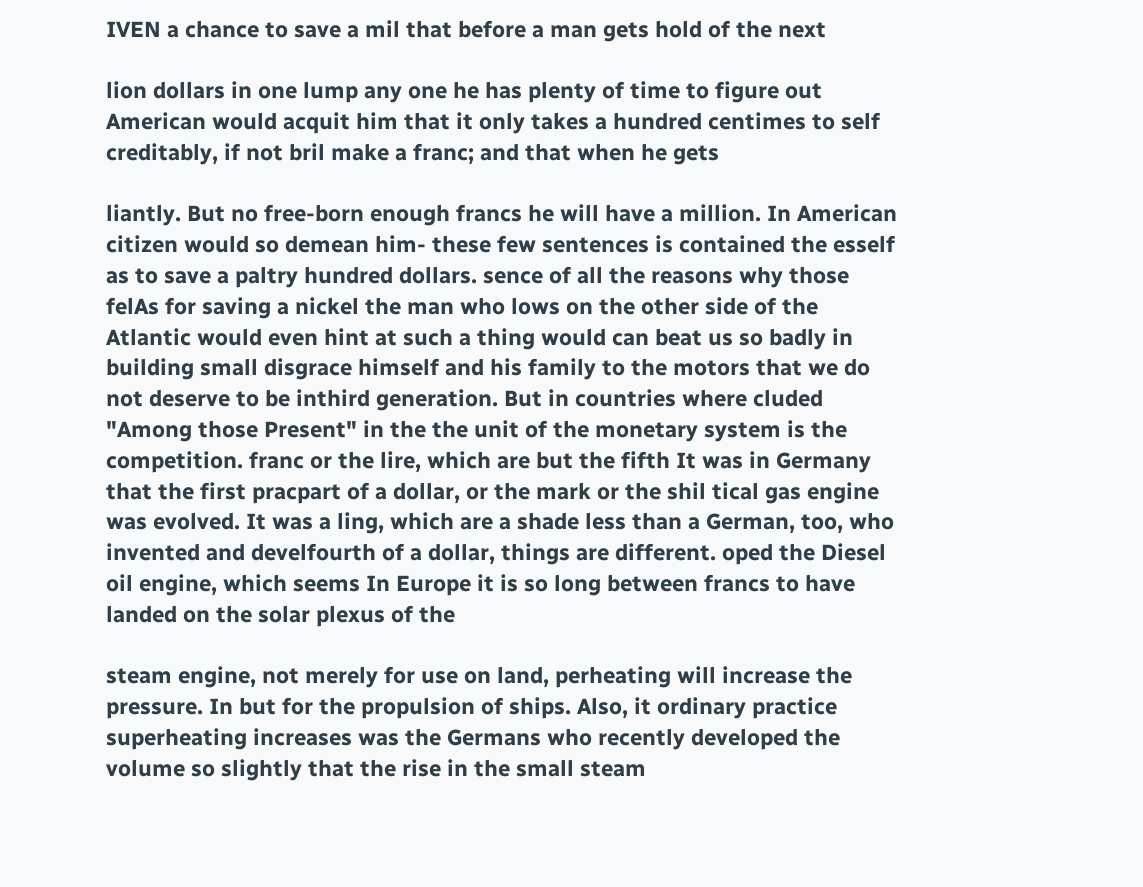IVEN a chance to save a mil that before a man gets hold of the next

lion dollars in one lump any one he has plenty of time to figure out American would acquit him that it only takes a hundred centimes to self creditably, if not bril make a franc; and that when he gets

liantly. But no free-born enough francs he will have a million. In American citizen would so demean him- these few sentences is contained the esself as to save a paltry hundred dollars. sence of all the reasons why those felAs for saving a nickel the man who lows on the other side of the Atlantic would even hint at such a thing would can beat us so badly in building small disgrace himself and his family to the motors that we do not deserve to be inthird generation. But in countries where cluded "Among those Present" in the the unit of the monetary system is the competition. franc or the lire, which are but the fifth It was in Germany that the first pracpart of a dollar, or the mark or the shil tical gas engine was evolved. It was a ling, which are a shade less than a German, too, who invented and develfourth of a dollar, things are different. oped the Diesel oil engine, which seems In Europe it is so long between francs to have landed on the solar plexus of the

steam engine, not merely for use on land, perheating will increase the pressure. In but for the propulsion of ships. Also, it ordinary practice superheating increases was the Germans who recently developed the volume so slightly that the rise in the small steam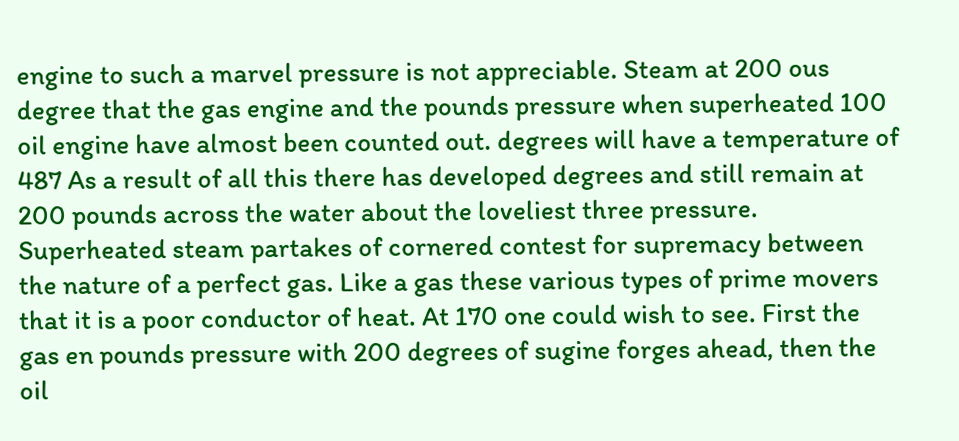engine to such a marvel pressure is not appreciable. Steam at 200 ous degree that the gas engine and the pounds pressure when superheated 100 oil engine have almost been counted out. degrees will have a temperature of 487 As a result of all this there has developed degrees and still remain at 200 pounds across the water about the loveliest three pressure. Superheated steam partakes of cornered contest for supremacy between the nature of a perfect gas. Like a gas these various types of prime movers that it is a poor conductor of heat. At 170 one could wish to see. First the gas en pounds pressure with 200 degrees of sugine forges ahead, then the oil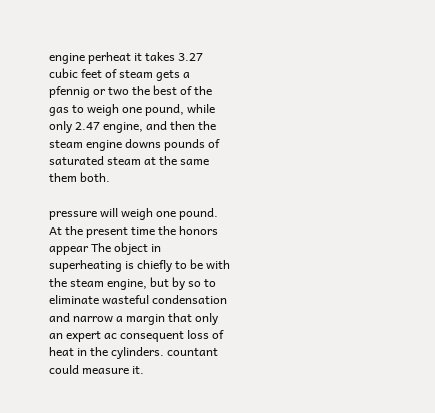engine perheat it takes 3.27 cubic feet of steam gets a pfennig or two the best of the gas to weigh one pound, while only 2.47 engine, and then the steam engine downs pounds of saturated steam at the same them both.

pressure will weigh one pound. At the present time the honors appear The object in superheating is chiefly to be with the steam engine, but by so to eliminate wasteful condensation and narrow a margin that only an expert ac consequent loss of heat in the cylinders. countant could measure it.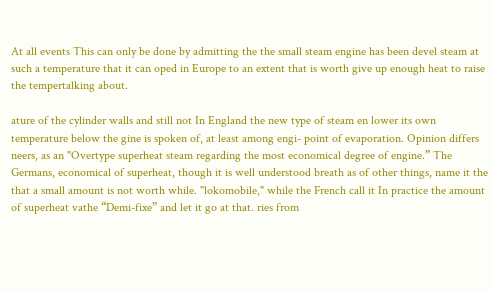At all events This can only be done by admitting the the small steam engine has been devel steam at such a temperature that it can oped in Europe to an extent that is worth give up enough heat to raise the tempertalking about.

ature of the cylinder walls and still not In England the new type of steam en lower its own temperature below the gine is spoken of, at least among engi- point of evaporation. Opinion differs neers, as an "Overtype superheat steam regarding the most economical degree of engine.” The Germans, economical of superheat, though it is well understood breath as of other things, name it the that a small amount is not worth while. "lokomobile," while the French call it In practice the amount of superheat vathe “Demi-fixe” and let it go at that. ries from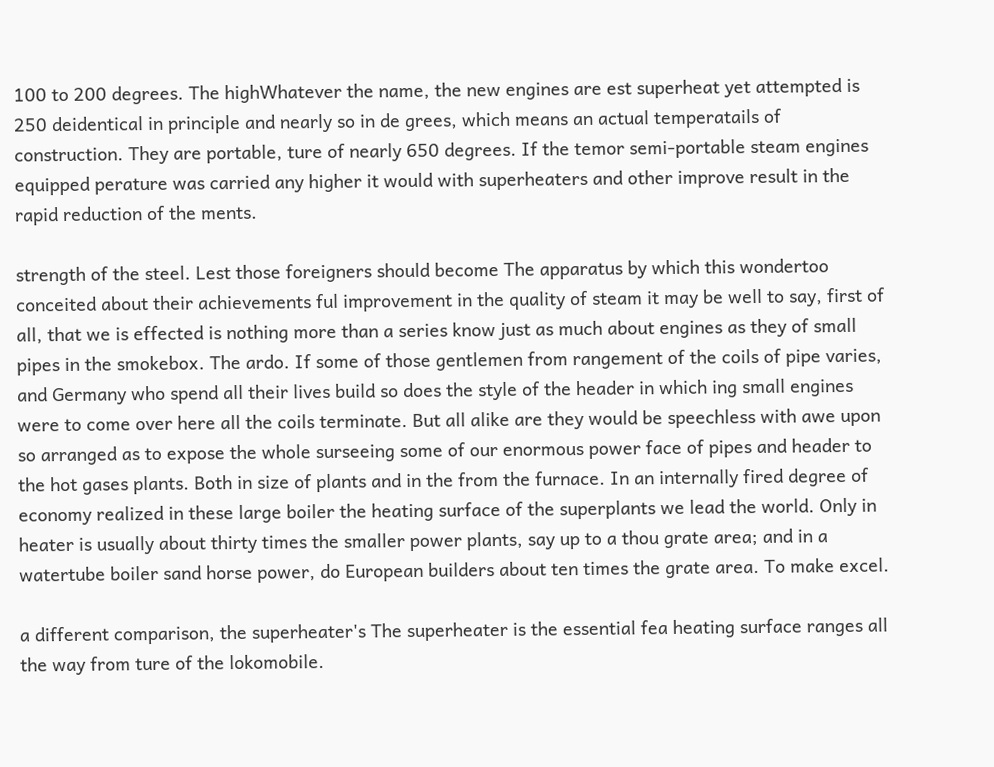100 to 200 degrees. The highWhatever the name, the new engines are est superheat yet attempted is 250 deidentical in principle and nearly so in de grees, which means an actual temperatails of construction. They are portable, ture of nearly 650 degrees. If the temor semi-portable steam engines equipped perature was carried any higher it would with superheaters and other improve result in the rapid reduction of the ments.

strength of the steel. Lest those foreigners should become The apparatus by which this wondertoo conceited about their achievements ful improvement in the quality of steam it may be well to say, first of all, that we is effected is nothing more than a series know just as much about engines as they of small pipes in the smokebox. The ardo. If some of those gentlemen from rangement of the coils of pipe varies, and Germany who spend all their lives build so does the style of the header in which ing small engines were to come over here all the coils terminate. But all alike are they would be speechless with awe upon so arranged as to expose the whole surseeing some of our enormous power face of pipes and header to the hot gases plants. Both in size of plants and in the from the furnace. In an internally fired degree of economy realized in these large boiler the heating surface of the superplants we lead the world. Only in heater is usually about thirty times the smaller power plants, say up to a thou grate area; and in a watertube boiler sand horse power, do European builders about ten times the grate area. To make excel.

a different comparison, the superheater's The superheater is the essential fea heating surface ranges all the way from ture of the lokomobile.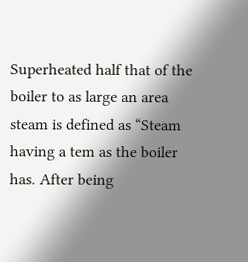Superheated half that of the boiler to as large an area steam is defined as “Steam having a tem as the boiler has. After being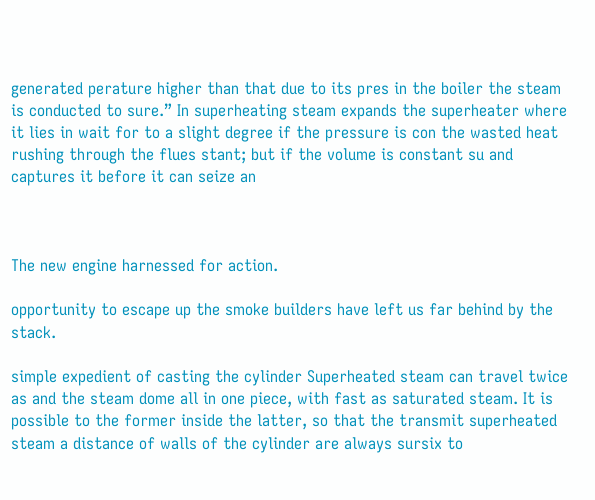generated perature higher than that due to its pres in the boiler the steam is conducted to sure.” In superheating steam expands the superheater where it lies in wait for to a slight degree if the pressure is con the wasted heat rushing through the flues stant; but if the volume is constant su and captures it before it can seize an



The new engine harnessed for action.

opportunity to escape up the smoke builders have left us far behind by the stack.

simple expedient of casting the cylinder Superheated steam can travel twice as and the steam dome all in one piece, with fast as saturated steam. It is possible to the former inside the latter, so that the transmit superheated steam a distance of walls of the cylinder are always sursix to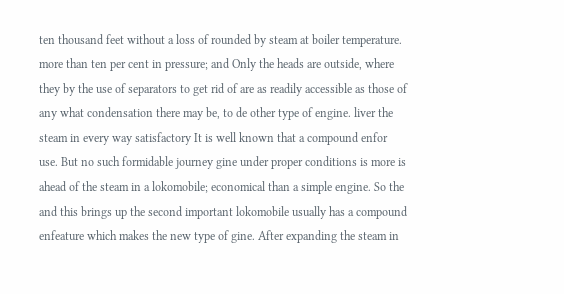ten thousand feet without a loss of rounded by steam at boiler temperature. more than ten per cent in pressure; and Only the heads are outside, where they by the use of separators to get rid of are as readily accessible as those of any what condensation there may be, to de other type of engine. liver the steam in every way satisfactory It is well known that a compound enfor use. But no such formidable journey gine under proper conditions is more is ahead of the steam in a lokomobile; economical than a simple engine. So the and this brings up the second important lokomobile usually has a compound enfeature which makes the new type of gine. After expanding the steam in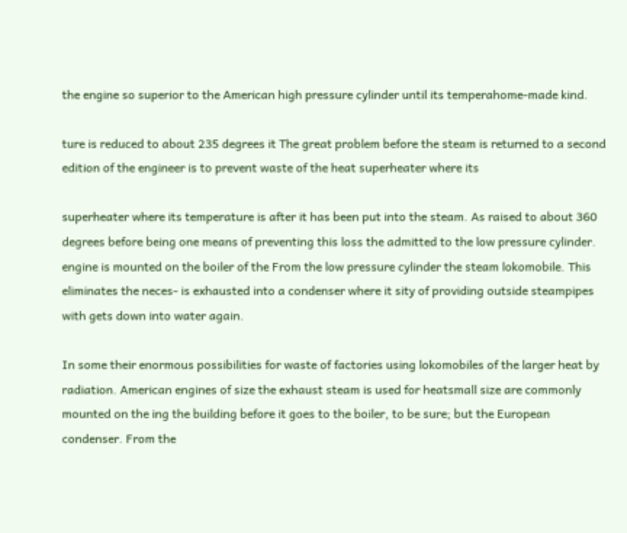the engine so superior to the American high pressure cylinder until its temperahome-made kind.

ture is reduced to about 235 degrees it The great problem before the steam is returned to a second edition of the engineer is to prevent waste of the heat superheater where its

superheater where its temperature is after it has been put into the steam. As raised to about 360 degrees before being one means of preventing this loss the admitted to the low pressure cylinder. engine is mounted on the boiler of the From the low pressure cylinder the steam lokomobile. This eliminates the neces- is exhausted into a condenser where it sity of providing outside steampipes with gets down into water again.

In some their enormous possibilities for waste of factories using lokomobiles of the larger heat by radiation. American engines of size the exhaust steam is used for heatsmall size are commonly mounted on the ing the building before it goes to the boiler, to be sure; but the European condenser. From the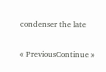condenser the late

« PreviousContinue »